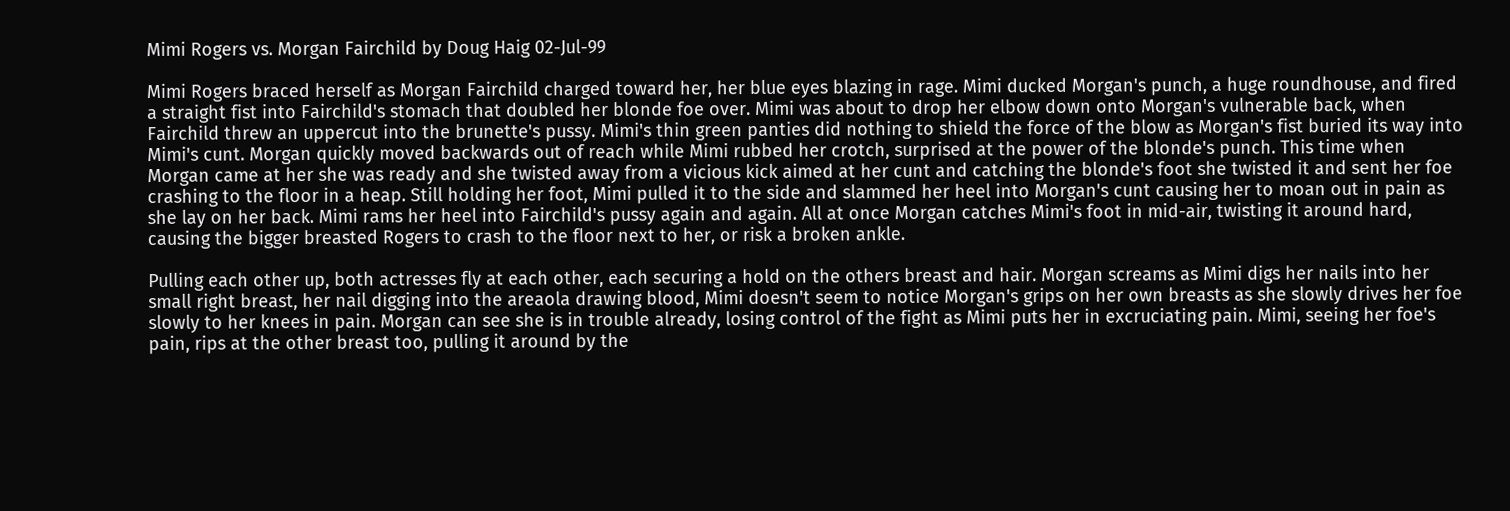Mimi Rogers vs. Morgan Fairchild by Doug Haig 02-Jul-99

Mimi Rogers braced herself as Morgan Fairchild charged toward her, her blue eyes blazing in rage. Mimi ducked Morgan's punch, a huge roundhouse, and fired a straight fist into Fairchild's stomach that doubled her blonde foe over. Mimi was about to drop her elbow down onto Morgan's vulnerable back, when Fairchild threw an uppercut into the brunette's pussy. Mimi's thin green panties did nothing to shield the force of the blow as Morgan's fist buried its way into Mimi's cunt. Morgan quickly moved backwards out of reach while Mimi rubbed her crotch, surprised at the power of the blonde's punch. This time when Morgan came at her she was ready and she twisted away from a vicious kick aimed at her cunt and catching the blonde's foot she twisted it and sent her foe crashing to the floor in a heap. Still holding her foot, Mimi pulled it to the side and slammed her heel into Morgan's cunt causing her to moan out in pain as she lay on her back. Mimi rams her heel into Fairchild's pussy again and again. All at once Morgan catches Mimi's foot in mid-air, twisting it around hard, causing the bigger breasted Rogers to crash to the floor next to her, or risk a broken ankle.

Pulling each other up, both actresses fly at each other, each securing a hold on the others breast and hair. Morgan screams as Mimi digs her nails into her small right breast, her nail digging into the areaola drawing blood, Mimi doesn't seem to notice Morgan's grips on her own breasts as she slowly drives her foe slowly to her knees in pain. Morgan can see she is in trouble already, losing control of the fight as Mimi puts her in excruciating pain. Mimi, seeing her foe's pain, rips at the other breast too, pulling it around by the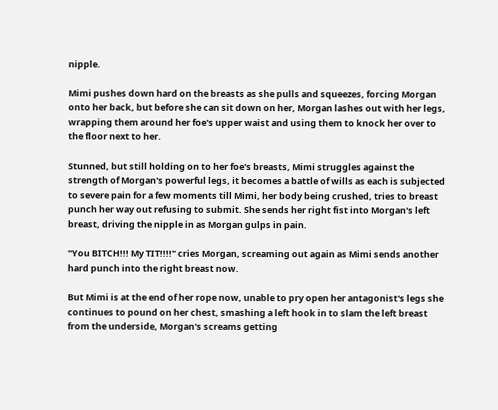nipple.

Mimi pushes down hard on the breasts as she pulls and squeezes, forcing Morgan onto her back, but before she can sit down on her, Morgan lashes out with her legs, wrapping them around her foe's upper waist and using them to knock her over to the floor next to her.

Stunned, but still holding on to her foe's breasts, Mimi struggles against the strength of Morgan's powerful legs, it becomes a battle of wills as each is subjected to severe pain for a few moments till Mimi, her body being crushed, tries to breast punch her way out refusing to submit. She sends her right fist into Morgan's left breast, driving the nipple in as Morgan gulps in pain.

"You BITCH!!! My TIT!!!!" cries Morgan, screaming out again as Mimi sends another hard punch into the right breast now.

But Mimi is at the end of her rope now, unable to pry open her antagonist's legs she continues to pound on her chest, smashing a left hook in to slam the left breast from the underside, Morgan's screams getting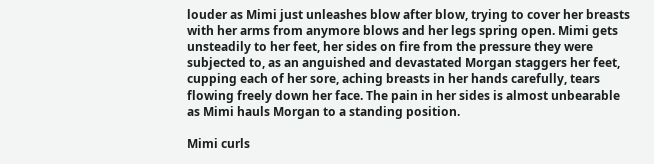louder as Mimi just unleashes blow after blow, trying to cover her breasts with her arms from anymore blows and her legs spring open. Mimi gets unsteadily to her feet, her sides on fire from the pressure they were subjected to, as an anguished and devastated Morgan staggers her feet, cupping each of her sore, aching breasts in her hands carefully, tears flowing freely down her face. The pain in her sides is almost unbearable as Mimi hauls Morgan to a standing position.

Mimi curls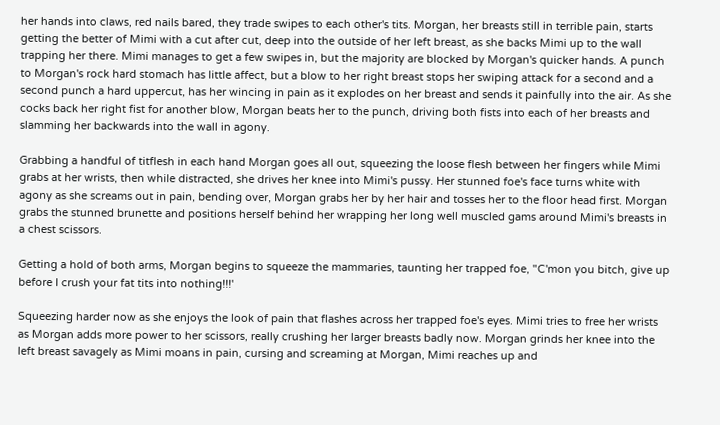her hands into claws, red nails bared, they trade swipes to each other's tits. Morgan, her breasts still in terrible pain, starts getting the better of Mimi with a cut after cut, deep into the outside of her left breast, as she backs Mimi up to the wall trapping her there. Mimi manages to get a few swipes in, but the majority are blocked by Morgan's quicker hands. A punch to Morgan's rock hard stomach has little affect, but a blow to her right breast stops her swiping attack for a second and a second punch a hard uppercut, has her wincing in pain as it explodes on her breast and sends it painfully into the air. As she cocks back her right fist for another blow, Morgan beats her to the punch, driving both fists into each of her breasts and slamming her backwards into the wall in agony.

Grabbing a handful of titflesh in each hand Morgan goes all out, squeezing the loose flesh between her fingers while Mimi grabs at her wrists, then while distracted, she drives her knee into Mimi's pussy. Her stunned foe's face turns white with agony as she screams out in pain, bending over, Morgan grabs her by her hair and tosses her to the floor head first. Morgan grabs the stunned brunette and positions herself behind her wrapping her long well muscled gams around Mimi's breasts in a chest scissors.

Getting a hold of both arms, Morgan begins to squeeze the mammaries, taunting her trapped foe, "C'mon you bitch, give up before I crush your fat tits into nothing!!!'

Squeezing harder now as she enjoys the look of pain that flashes across her trapped foe's eyes. Mimi tries to free her wrists as Morgan adds more power to her scissors, really crushing her larger breasts badly now. Morgan grinds her knee into the left breast savagely as Mimi moans in pain, cursing and screaming at Morgan, Mimi reaches up and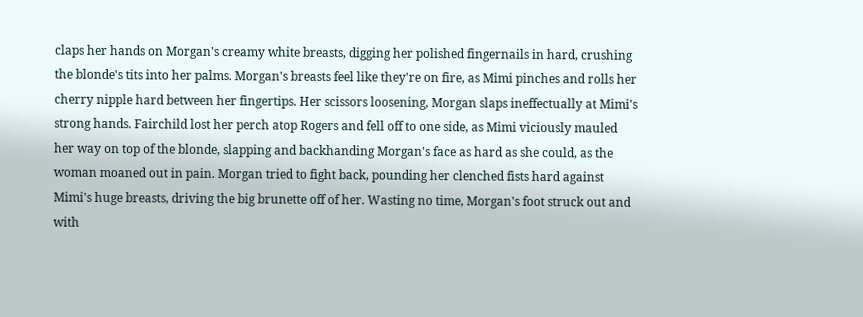claps her hands on Morgan's creamy white breasts, digging her polished fingernails in hard, crushing the blonde's tits into her palms. Morgan's breasts feel like they're on fire, as Mimi pinches and rolls her cherry nipple hard between her fingertips. Her scissors loosening, Morgan slaps ineffectually at Mimi's strong hands. Fairchild lost her perch atop Rogers and fell off to one side, as Mimi viciously mauled her way on top of the blonde, slapping and backhanding Morgan's face as hard as she could, as the woman moaned out in pain. Morgan tried to fight back, pounding her clenched fists hard against Mimi's huge breasts, driving the big brunette off of her. Wasting no time, Morgan's foot struck out and with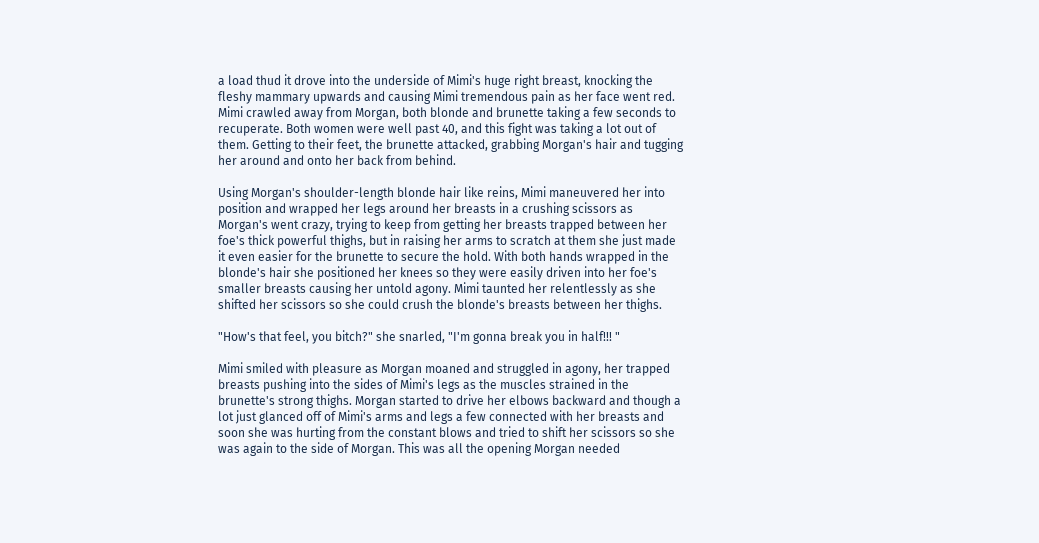a load thud it drove into the underside of Mimi's huge right breast, knocking the fleshy mammary upwards and causing Mimi tremendous pain as her face went red. Mimi crawled away from Morgan, both blonde and brunette taking a few seconds to recuperate. Both women were well past 40, and this fight was taking a lot out of them. Getting to their feet, the brunette attacked, grabbing Morgan's hair and tugging her around and onto her back from behind.

Using Morgan's shoulder-length blonde hair like reins, Mimi maneuvered her into position and wrapped her legs around her breasts in a crushing scissors as Morgan's went crazy, trying to keep from getting her breasts trapped between her foe's thick powerful thighs, but in raising her arms to scratch at them she just made it even easier for the brunette to secure the hold. With both hands wrapped in the blonde's hair she positioned her knees so they were easily driven into her foe's smaller breasts causing her untold agony. Mimi taunted her relentlessly as she shifted her scissors so she could crush the blonde's breasts between her thighs.

"How's that feel, you bitch?" she snarled, "I'm gonna break you in half!!! "

Mimi smiled with pleasure as Morgan moaned and struggled in agony, her trapped breasts pushing into the sides of Mimi's legs as the muscles strained in the brunette's strong thighs. Morgan started to drive her elbows backward and though a lot just glanced off of Mimi's arms and legs a few connected with her breasts and soon she was hurting from the constant blows and tried to shift her scissors so she was again to the side of Morgan. This was all the opening Morgan needed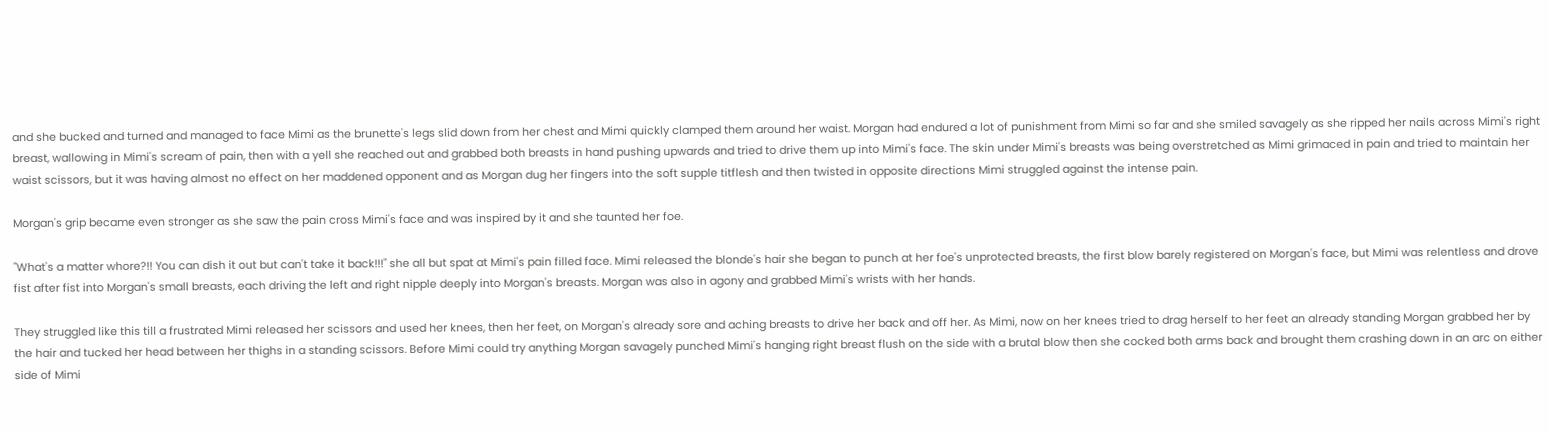and she bucked and turned and managed to face Mimi as the brunette's legs slid down from her chest and Mimi quickly clamped them around her waist. Morgan had endured a lot of punishment from Mimi so far and she smiled savagely as she ripped her nails across Mimi's right breast, wallowing in Mimi's scream of pain, then with a yell she reached out and grabbed both breasts in hand pushing upwards and tried to drive them up into Mimi's face. The skin under Mimi's breasts was being overstretched as Mimi grimaced in pain and tried to maintain her waist scissors, but it was having almost no effect on her maddened opponent and as Morgan dug her fingers into the soft supple titflesh and then twisted in opposite directions Mimi struggled against the intense pain.

Morgan's grip became even stronger as she saw the pain cross Mimi's face and was inspired by it and she taunted her foe.

"What's a matter whore?!! You can dish it out but can't take it back!!!" she all but spat at Mimi's pain filled face. Mimi released the blonde's hair she began to punch at her foe's unprotected breasts, the first blow barely registered on Morgan's face, but Mimi was relentless and drove fist after fist into Morgan's small breasts, each driving the left and right nipple deeply into Morgan's breasts. Morgan was also in agony and grabbed Mimi's wrists with her hands.

They struggled like this till a frustrated Mimi released her scissors and used her knees, then her feet, on Morgan's already sore and aching breasts to drive her back and off her. As Mimi, now on her knees tried to drag herself to her feet an already standing Morgan grabbed her by the hair and tucked her head between her thighs in a standing scissors. Before Mimi could try anything Morgan savagely punched Mimi's hanging right breast flush on the side with a brutal blow then she cocked both arms back and brought them crashing down in an arc on either side of Mimi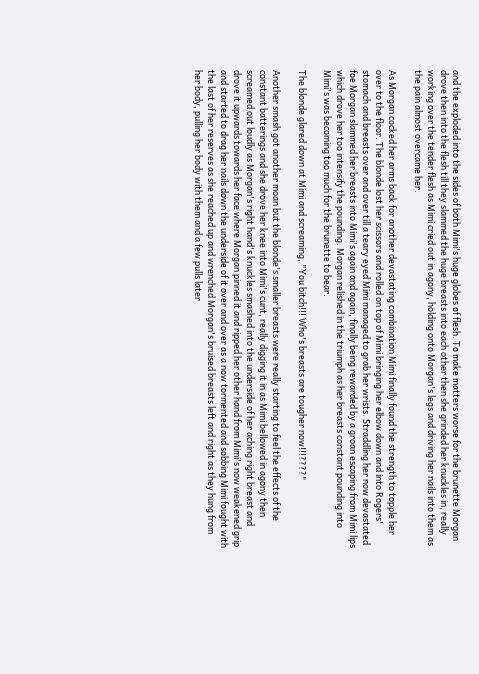and the exploded into the sides of both Mimi's huge globes of flesh. To make matters worse for the brunette Morgan drove then into the flesh till they slammed the huge breasts into each other then she grinded her knuckles in, really working over the tender flesh as Mimi cried out in agony, holding onto Morgan's legs and driving her nails into them as the pain almost overcame her.

As Morgan cocked her arms back for another devastating combination Mimi finally found the strength to topple her over to the floor. The blonde lost her scissors and rolled on top of Mimi bringing her elbow down and into Rogers' stomach and breasts over and over till a teary eyed Mimi managed to grab her wrists. Straddling her now devastated foe Morgan slammed her breasts into Mimi's again and again, finally being rewarded by a groan escaping from Mimi lips which drove her too intensify the pounding. Morgan relished in the triumph as her breasts constant pounding into Mimi's was becoming too much for the brunette to bear.

The blonde glared down at Mimi and screaming, "You bitch!!! Who's breasts are tougher now!!!????"

Another smash got another moan but the blonde's smaller breasts were really starting to feel the effects of the constant batterings and she drove her knee into Mimi's cunt, really digging it in as Mimi bellowed in agony then screamed out loudly as Morgan's right hand's knuckles smashed into the underside of her aching right breast and drove it upwards towards her face where Morgan pinned it and ripped her other hand from Mimi's now weakened grip and started to drag her nails down the underside of it over and over as a now tormented and sobbing Mimi fought with the last of her reserves as she reached up and wrenched Morgan's bruised breasts left and right as they hung from her body, pulling her body with them and a few pulls later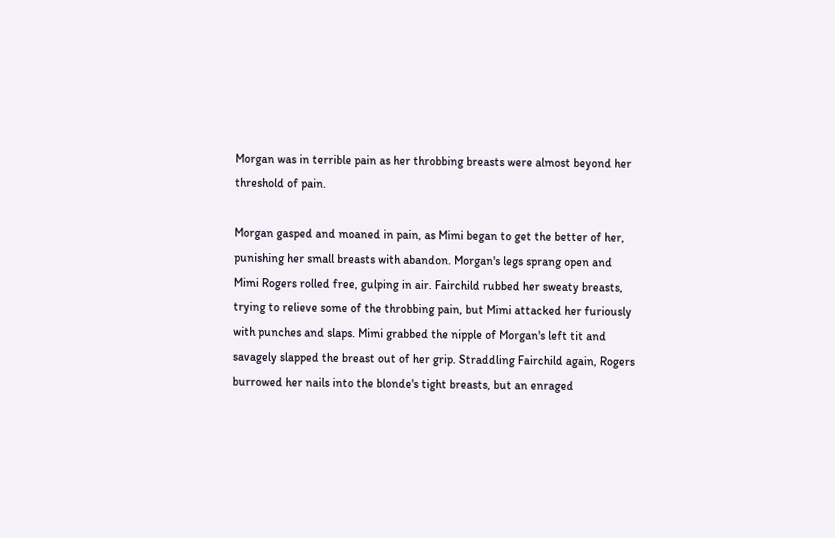Morgan was in terrible pain as her throbbing breasts were almost beyond her threshold of pain.

Morgan gasped and moaned in pain, as Mimi began to get the better of her, punishing her small breasts with abandon. Morgan's legs sprang open and Mimi Rogers rolled free, gulping in air. Fairchild rubbed her sweaty breasts, trying to relieve some of the throbbing pain, but Mimi attacked her furiously with punches and slaps. Mimi grabbed the nipple of Morgan's left tit and savagely slapped the breast out of her grip. Straddling Fairchild again, Rogers burrowed her nails into the blonde's tight breasts, but an enraged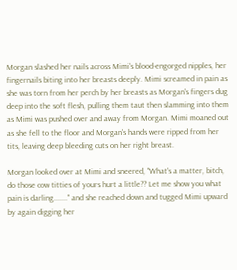Morgan slashed her nails across Mimi's blood-engorged nipples, her fingernails biting into her breasts deeply. Mimi screamed in pain as she was torn from her perch by her breasts as Morgan's fingers dug deep into the soft flesh, pulling them taut then slamming into them as Mimi was pushed over and away from Morgan. Mimi moaned out as she fell to the floor and Morgan's hands were ripped from her tits, leaving deep bleeding cuts on her right breast.

Morgan looked over at Mimi and sneered, "What's a matter, bitch, do those cow titties of yours hurt a little?? Let me show you what pain is darling......." and she reached down and tugged Mimi upward by again digging her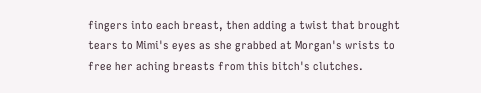fingers into each breast, then adding a twist that brought tears to Mimi's eyes as she grabbed at Morgan's wrists to free her aching breasts from this bitch's clutches.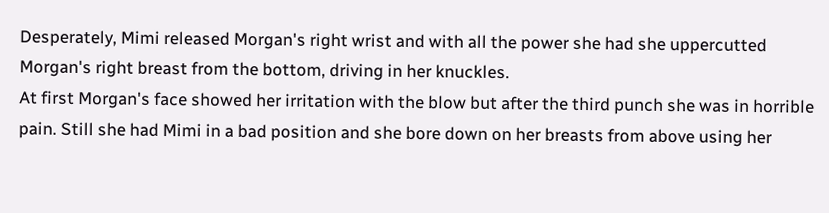Desperately, Mimi released Morgan's right wrist and with all the power she had she uppercutted Morgan's right breast from the bottom, driving in her knuckles.
At first Morgan's face showed her irritation with the blow but after the third punch she was in horrible pain. Still she had Mimi in a bad position and she bore down on her breasts from above using her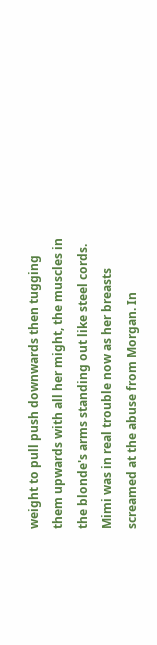weight to pull push downwards then tugging them upwards with all her might, the muscles in the blonde's arms standing out like steel cords. Mimi was in real trouble now as her breasts screamed at the abuse from Morgan. In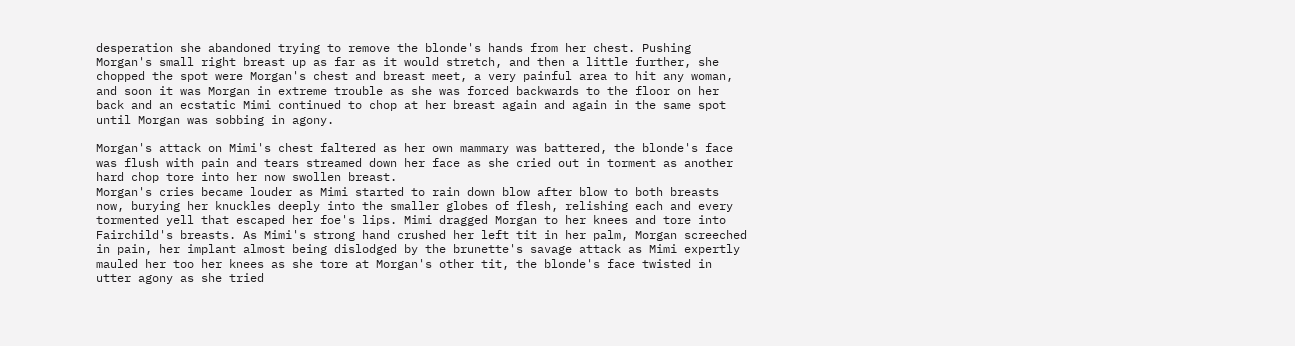desperation she abandoned trying to remove the blonde's hands from her chest. Pushing Morgan's small right breast up as far as it would stretch, and then a little further, she chopped the spot were Morgan's chest and breast meet, a very painful area to hit any woman, and soon it was Morgan in extreme trouble as she was forced backwards to the floor on her back and an ecstatic Mimi continued to chop at her breast again and again in the same spot until Morgan was sobbing in agony.

Morgan's attack on Mimi's chest faltered as her own mammary was battered, the blonde's face was flush with pain and tears streamed down her face as she cried out in torment as another hard chop tore into her now swollen breast.
Morgan's cries became louder as Mimi started to rain down blow after blow to both breasts now, burying her knuckles deeply into the smaller globes of flesh, relishing each and every tormented yell that escaped her foe's lips. Mimi dragged Morgan to her knees and tore into Fairchild's breasts. As Mimi's strong hand crushed her left tit in her palm, Morgan screeched in pain, her implant almost being dislodged by the brunette's savage attack as Mimi expertly mauled her too her knees as she tore at Morgan's other tit, the blonde's face twisted in utter agony as she tried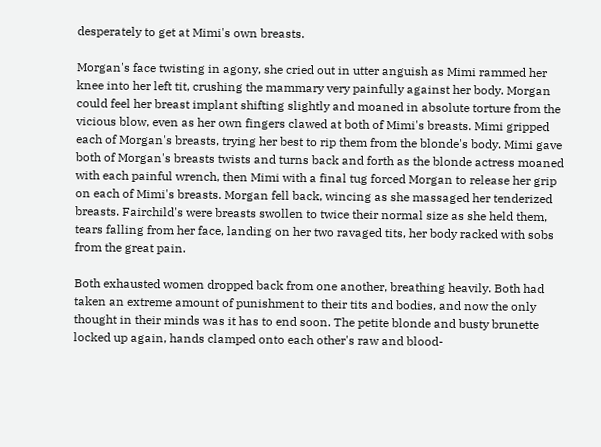desperately to get at Mimi's own breasts.

Morgan's face twisting in agony, she cried out in utter anguish as Mimi rammed her knee into her left tit, crushing the mammary very painfully against her body. Morgan could feel her breast implant shifting slightly and moaned in absolute torture from the vicious blow, even as her own fingers clawed at both of Mimi's breasts. Mimi gripped each of Morgan's breasts, trying her best to rip them from the blonde's body. Mimi gave both of Morgan's breasts twists and turns back and forth as the blonde actress moaned with each painful wrench, then Mimi with a final tug forced Morgan to release her grip on each of Mimi's breasts. Morgan fell back, wincing as she massaged her tenderized breasts. Fairchild's were breasts swollen to twice their normal size as she held them, tears falling from her face, landing on her two ravaged tits, her body racked with sobs from the great pain.

Both exhausted women dropped back from one another, breathing heavily. Both had taken an extreme amount of punishment to their tits and bodies, and now the only thought in their minds was it has to end soon. The petite blonde and busty brunette locked up again, hands clamped onto each other's raw and blood-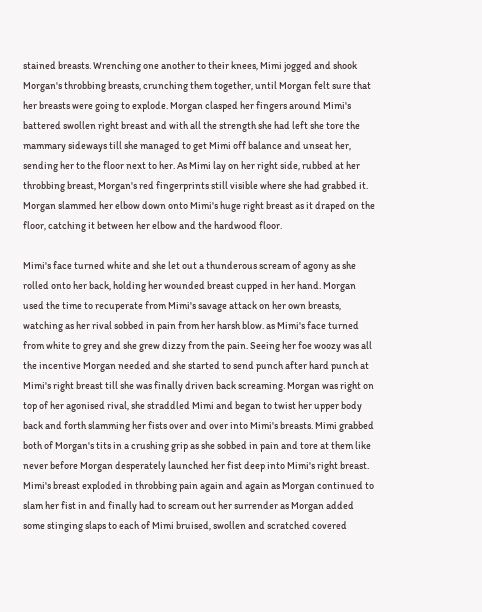stained breasts. Wrenching one another to their knees, Mimi jogged and shook Morgan's throbbing breasts, crunching them together, until Morgan felt sure that her breasts were going to explode. Morgan clasped her fingers around Mimi's battered swollen right breast and with all the strength she had left she tore the mammary sideways till she managed to get Mimi off balance and unseat her, sending her to the floor next to her. As Mimi lay on her right side, rubbed at her throbbing breast, Morgan's red fingerprints still visible where she had grabbed it. Morgan slammed her elbow down onto Mimi's huge right breast as it draped on the floor, catching it between her elbow and the hardwood floor.

Mimi's face turned white and she let out a thunderous scream of agony as she rolled onto her back, holding her wounded breast cupped in her hand. Morgan used the time to recuperate from Mimi's savage attack on her own breasts, watching as her rival sobbed in pain from her harsh blow. as Mimi's face turned from white to grey and she grew dizzy from the pain. Seeing her foe woozy was all the incentive Morgan needed and she started to send punch after hard punch at Mimi's right breast till she was finally driven back screaming. Morgan was right on top of her agonised rival, she straddled Mimi and began to twist her upper body back and forth slamming her fists over and over into Mimi's breasts. Mimi grabbed both of Morgan's tits in a crushing grip as she sobbed in pain and tore at them like never before Morgan desperately launched her fist deep into Mimi's right breast. Mimi's breast exploded in throbbing pain again and again as Morgan continued to slam her fist in and finally had to scream out her surrender as Morgan added some stinging slaps to each of Mimi bruised, swollen and scratched covered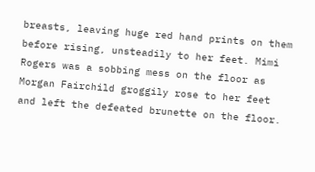breasts, leaving huge red hand prints on them before rising, unsteadily to her feet. Mimi Rogers was a sobbing mess on the floor as Morgan Fairchild groggily rose to her feet and left the defeated brunette on the floor.